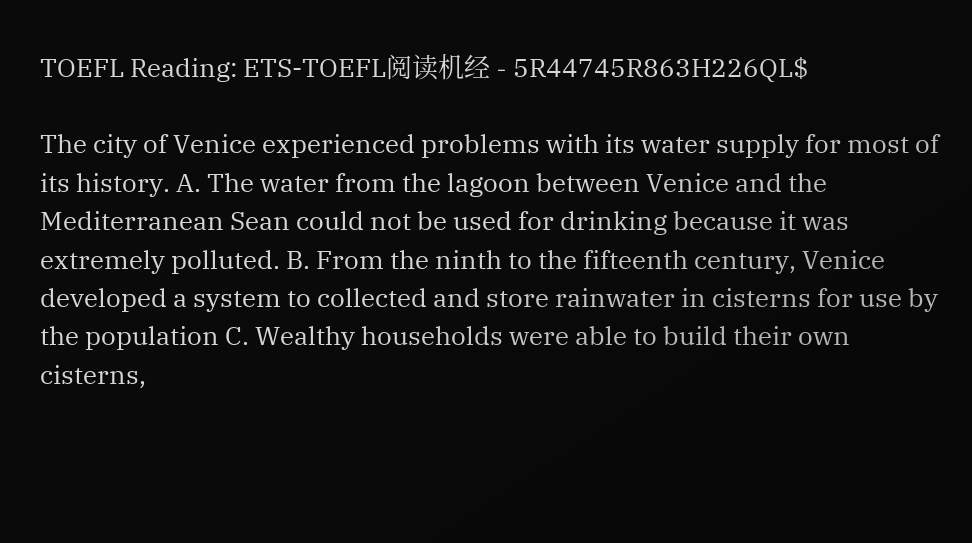TOEFL Reading: ETS-TOEFL阅读机经 - 5R44745R863H226QL$

The city of Venice experienced problems with its water supply for most of its history. A. The water from the lagoon between Venice and the Mediterranean Sean could not be used for drinking because it was extremely polluted. B. From the ninth to the fifteenth century, Venice developed a system to collected and store rainwater in cisterns for use by the population C. Wealthy households were able to build their own cisterns,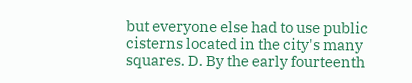but everyone else had to use public cisterns located in the city's many squares. D. By the early fourteenth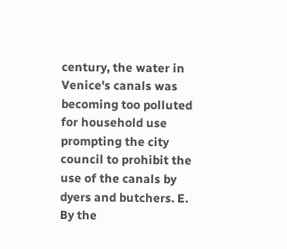century, the water in Venice's canals was becoming too polluted for household use prompting the city council to prohibit the use of the canals by dyers and butchers. E. By the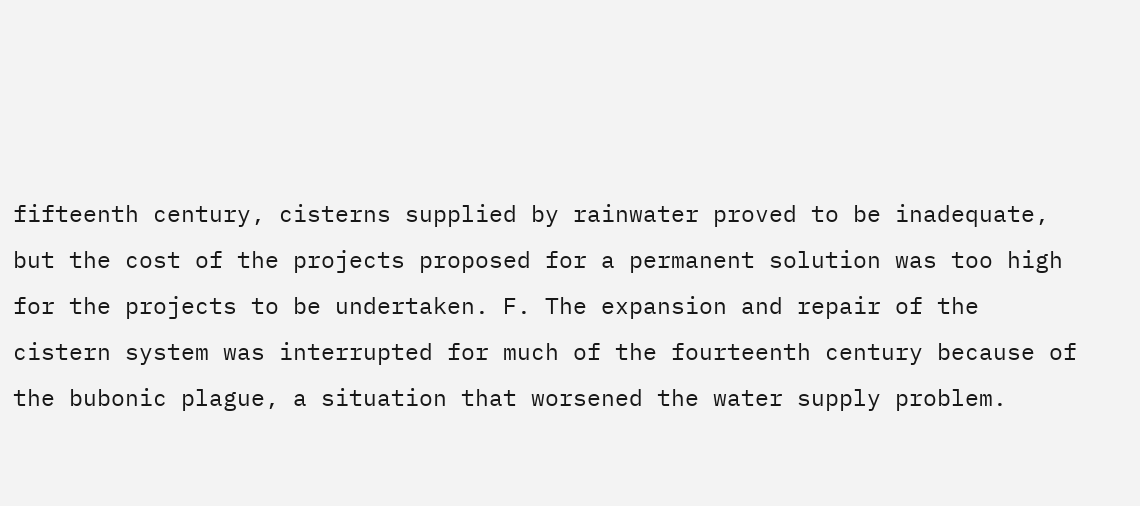fifteenth century, cisterns supplied by rainwater proved to be inadequate, but the cost of the projects proposed for a permanent solution was too high for the projects to be undertaken. F. The expansion and repair of the cistern system was interrupted for much of the fourteenth century because of the bubonic plague, a situation that worsened the water supply problem.